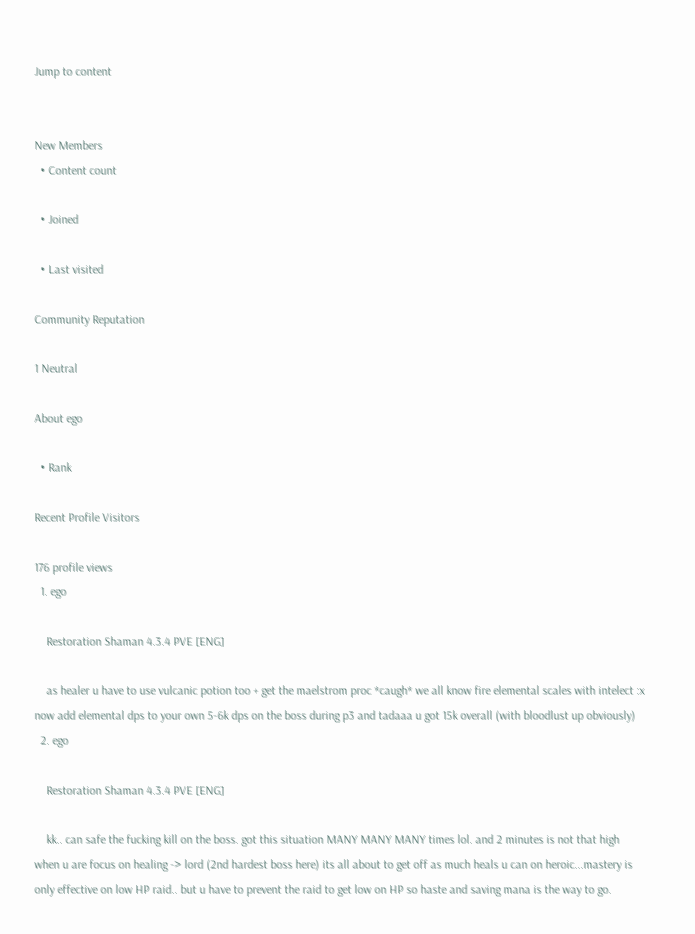Jump to content


New Members
  • Content count

  • Joined

  • Last visited

Community Reputation

1 Neutral

About ego

  • Rank

Recent Profile Visitors

176 profile views
  1. ego

    Restoration Shaman 4.3.4 PVE [ENG]

    as healer u have to use vulcanic potion too + get the maelstrom proc *caugh* we all know fire elemental scales with intelect :x now add elemental dps to your own 5-6k dps on the boss during p3 and tadaaa u got 15k overall (with bloodlust up obviously)
  2. ego

    Restoration Shaman 4.3.4 PVE [ENG]

    kk.. can safe the fucking kill on the boss. got this situation MANY MANY MANY times lol. and 2 minutes is not that high when u are focus on healing -> lord (2nd hardest boss here) its all about to get off as much heals u can on heroic...mastery is only effective on low HP raid.. but u have to prevent the raid to get low on HP so haste and saving mana is the way to go.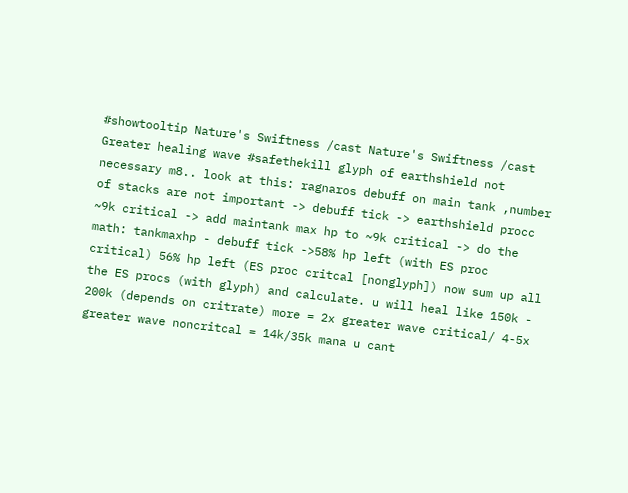#showtooltip Nature's Swiftness /cast Nature's Swiftness /cast Greater healing wave #safethekill glyph of earthshield not necessary m8.. look at this: ragnaros debuff on main tank ,number of stacks are not important -> debuff tick -> earthshield procc ~9k critical -> add maintank max hp to ~9k critical -> do the math: tankmaxhp - debuff tick ->58% hp left (with ES proc critical) 56% hp left (ES proc critcal [nonglyph]) now sum up all the ES procs (with glyph) and calculate. u will heal like 150k - 200k (depends on critrate) more = 2x greater wave critical/ 4-5x greater wave noncritcal = 14k/35k mana u cant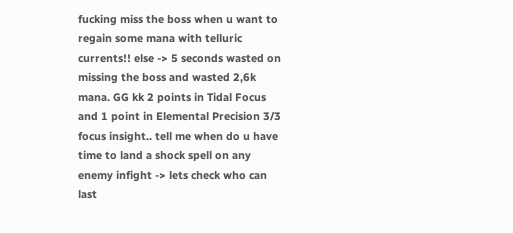fucking miss the boss when u want to regain some mana with telluric currents!! else -> 5 seconds wasted on missing the boss and wasted 2,6k mana. GG kk 2 points in Tidal Focus and 1 point in Elemental Precision 3/3 focus insight.. tell me when do u have time to land a shock spell on any enemy infight -> lets check who can last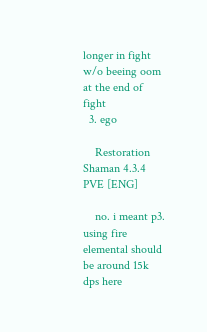longer in fight w/o beeing oom at the end of fight
  3. ego

    Restoration Shaman 4.3.4 PVE [ENG]

    no. i meant p3. using fire elemental should be around 15k dps here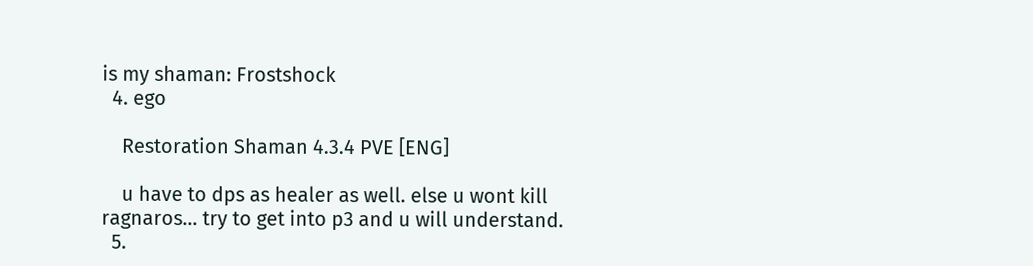is my shaman: Frostshock
  4. ego

    Restoration Shaman 4.3.4 PVE [ENG]

    u have to dps as healer as well. else u wont kill ragnaros... try to get into p3 and u will understand.
  5.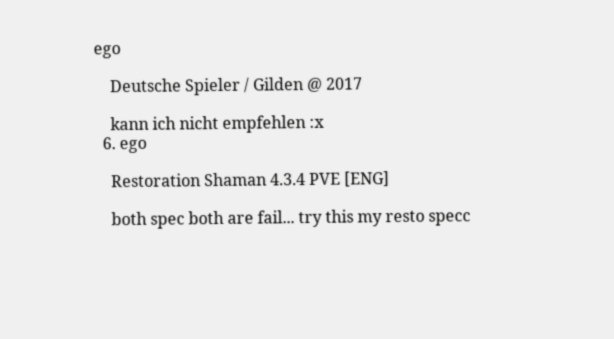ego

    Deutsche Spieler / Gilden @ 2017

    kann ich nicht empfehlen :x
  6. ego

    Restoration Shaman 4.3.4 PVE [ENG]

    both spec both are fail... try this my resto specc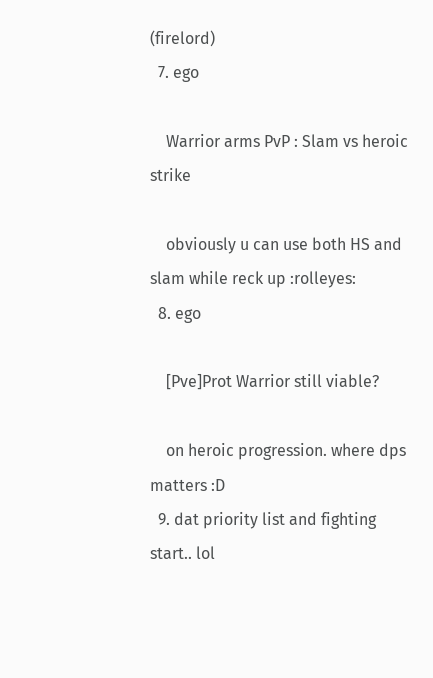(firelord)
  7. ego

    Warrior arms PvP : Slam vs heroic strike

    obviously u can use both HS and slam while reck up :rolleyes:
  8. ego

    [Pve]Prot Warrior still viable?

    on heroic progression. where dps matters :D
  9. dat priority list and fighting start.. lol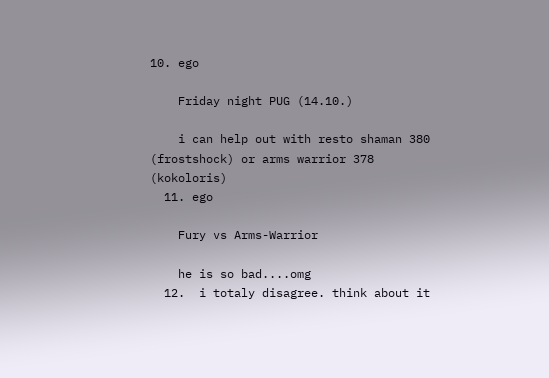10. ego

    Friday night PUG (14.10.)

    i can help out with resto shaman 380 (frostshock) or arms warrior 378 (kokoloris)
  11. ego

    Fury vs Arms-Warrior

    he is so bad....omg
  12.  i totaly disagree. think about it